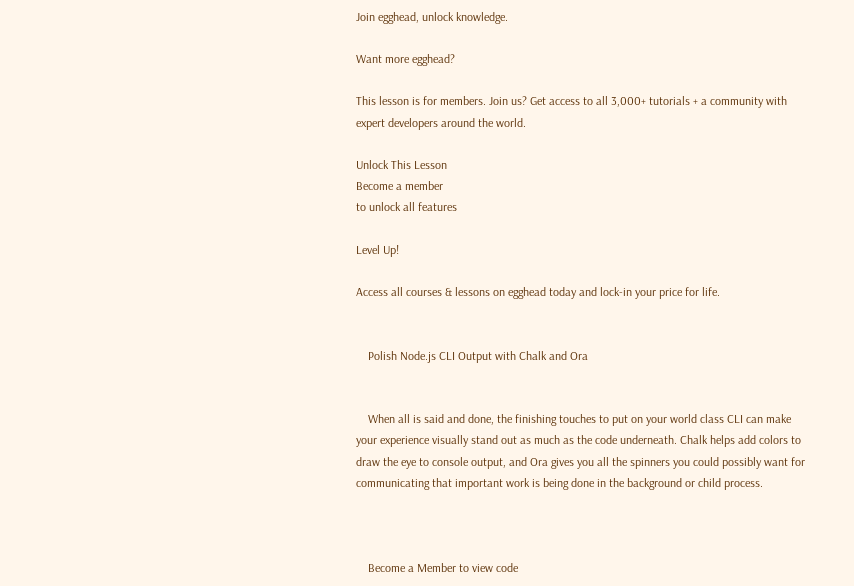Join egghead, unlock knowledge.

Want more egghead?

This lesson is for members. Join us? Get access to all 3,000+ tutorials + a community with expert developers around the world.

Unlock This Lesson
Become a member
to unlock all features

Level Up!

Access all courses & lessons on egghead today and lock-in your price for life.


    Polish Node.js CLI Output with Chalk and Ora


    When all is said and done, the finishing touches to put on your world class CLI can make your experience visually stand out as much as the code underneath. Chalk helps add colors to draw the eye to console output, and Ora gives you all the spinners you could possibly want for communicating that important work is being done in the background or child process.



    Become a Member to view code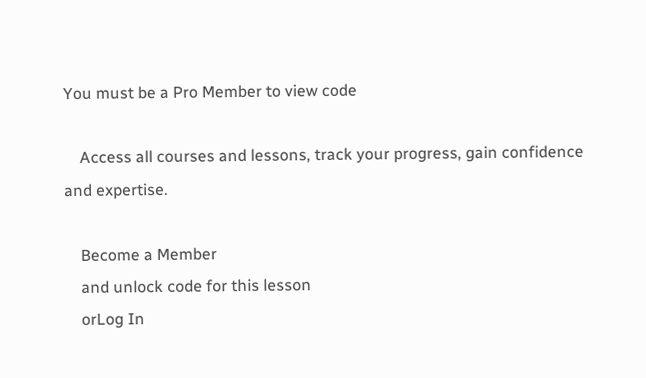You must be a Pro Member to view code

    Access all courses and lessons, track your progress, gain confidence and expertise.

    Become a Member
    and unlock code for this lesson
    orLog In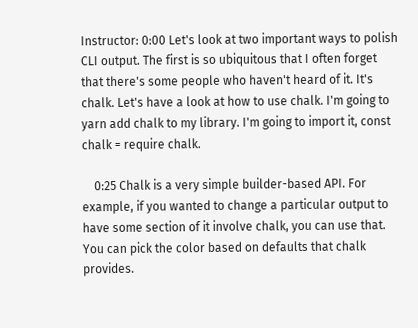Instructor: 0:00 Let's look at two important ways to polish CLI output. The first is so ubiquitous that I often forget that there's some people who haven't heard of it. It's chalk. Let's have a look at how to use chalk. I'm going to yarn add chalk to my library. I'm going to import it, const chalk = require chalk.

    0:25 Chalk is a very simple builder-based API. For example, if you wanted to change a particular output to have some section of it involve chalk, you can use that. You can pick the color based on defaults that chalk provides.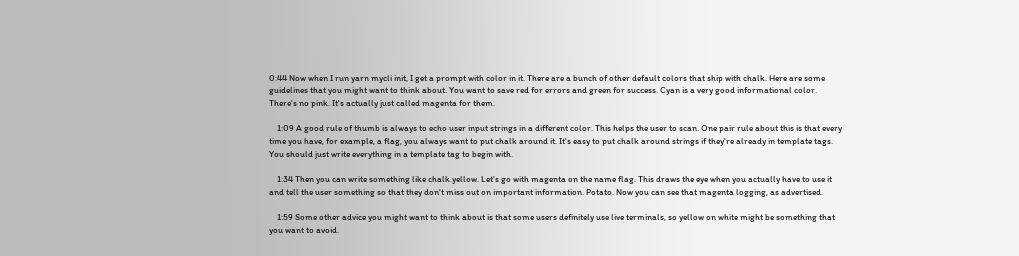0:44 Now when I run yarn mycli init, I get a prompt with color in it. There are a bunch of other default colors that ship with chalk. Here are some guidelines that you might want to think about. You want to save red for errors and green for success. Cyan is a very good informational color. There's no pink. It's actually just called magenta for them.

    1:09 A good rule of thumb is always to echo user input strings in a different color. This helps the user to scan. One pair rule about this is that every time you have, for example, a flag, you always want to put chalk around it. It's easy to put chalk around strings if they're already in template tags. You should just write everything in a template tag to begin with.

    1:34 Then you can write something like chalk.yellow. Let's go with magenta on the name flag. This draws the eye when you actually have to use it and tell the user something so that they don't miss out on important information. Potato. Now you can see that magenta logging, as advertised.

    1:59 Some other advice you might want to think about is that some users definitely use live terminals, so yellow on white might be something that you want to avoid.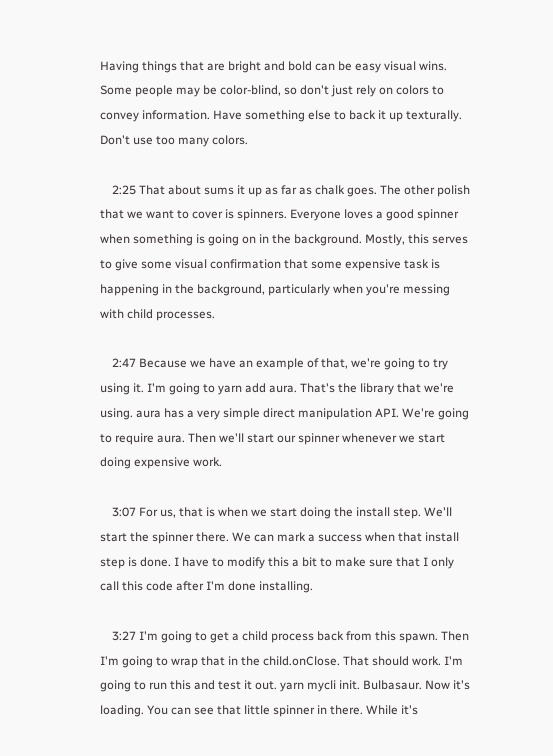Having things that are bright and bold can be easy visual wins. Some people may be color-blind, so don't just rely on colors to convey information. Have something else to back it up texturally. Don't use too many colors.

    2:25 That about sums it up as far as chalk goes. The other polish that we want to cover is spinners. Everyone loves a good spinner when something is going on in the background. Mostly, this serves to give some visual confirmation that some expensive task is happening in the background, particularly when you're messing with child processes.

    2:47 Because we have an example of that, we're going to try using it. I'm going to yarn add aura. That's the library that we're using. aura has a very simple direct manipulation API. We're going to require aura. Then we'll start our spinner whenever we start doing expensive work.

    3:07 For us, that is when we start doing the install step. We'll start the spinner there. We can mark a success when that install step is done. I have to modify this a bit to make sure that I only call this code after I'm done installing.

    3:27 I'm going to get a child process back from this spawn. Then I'm going to wrap that in the child.onClose. That should work. I'm going to run this and test it out. yarn mycli init. Bulbasaur. Now it's loading. You can see that little spinner in there. While it's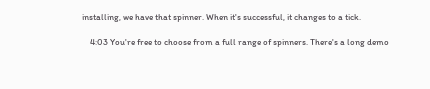installing, we have that spinner. When it's successful, it changes to a tick.

    4:03 You're free to choose from a full range of spinners. There's a long demo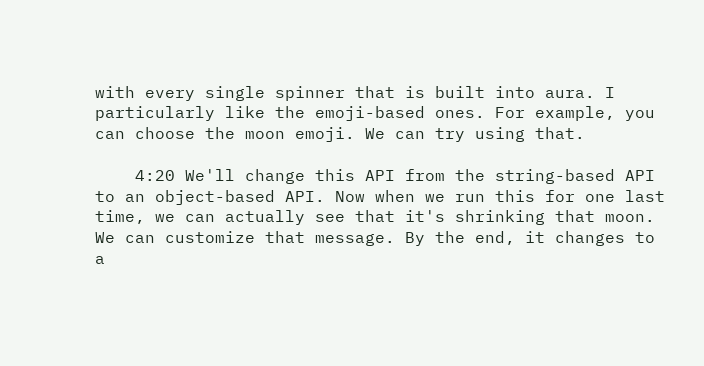with every single spinner that is built into aura. I particularly like the emoji-based ones. For example, you can choose the moon emoji. We can try using that.

    4:20 We'll change this API from the string-based API to an object-based API. Now when we run this for one last time, we can actually see that it's shrinking that moon. We can customize that message. By the end, it changes to a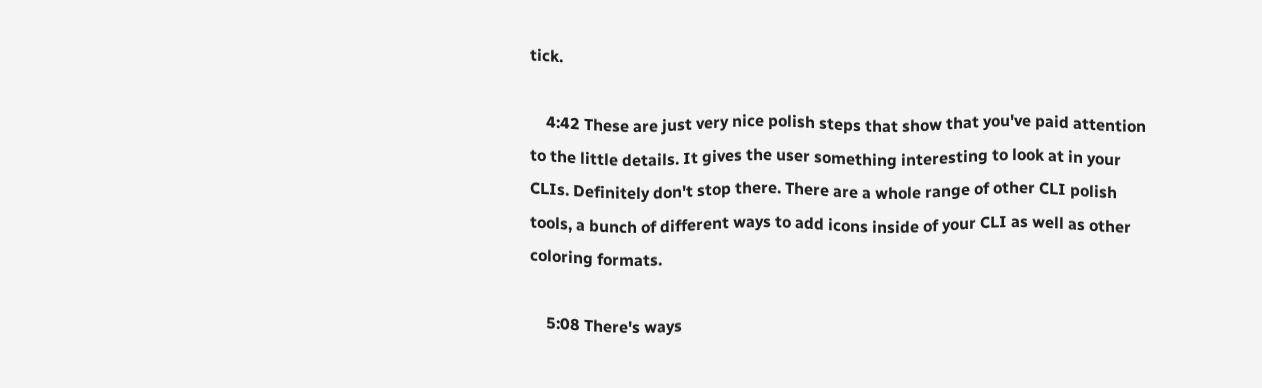tick.

    4:42 These are just very nice polish steps that show that you've paid attention to the little details. It gives the user something interesting to look at in your CLIs. Definitely don't stop there. There are a whole range of other CLI polish tools, a bunch of different ways to add icons inside of your CLI as well as other coloring formats.

    5:08 There's ways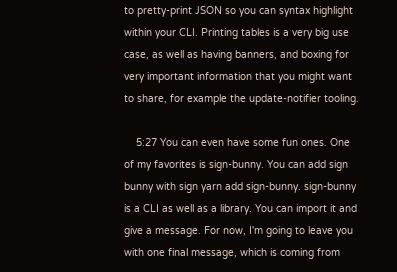to pretty-print JSON so you can syntax highlight within your CLI. Printing tables is a very big use case, as well as having banners, and boxing for very important information that you might want to share, for example the update-notifier tooling.

    5:27 You can even have some fun ones. One of my favorites is sign-bunny. You can add sign bunny with sign yarn add sign-bunny. sign-bunny is a CLI as well as a library. You can import it and give a message. For now, I'm going to leave you with one final message, which is coming from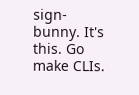sign-bunny. It's this. Go make CLIs.